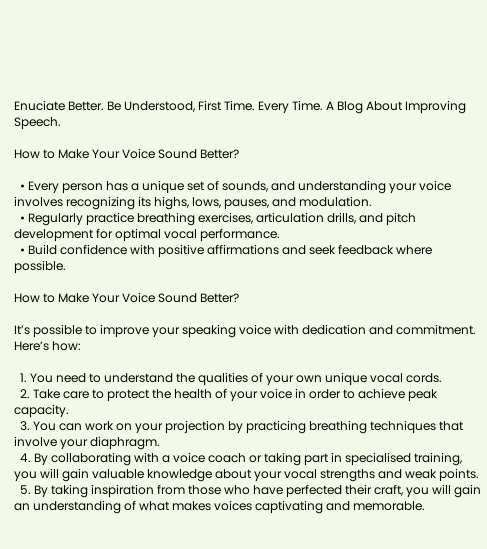Enuciate Better. Be Understood, First Time. Every Time. A Blog About Improving Speech.

How to Make Your Voice Sound Better?

  • Every person has a unique set of sounds, and understanding your voice involves recognizing its highs, lows, pauses, and modulation.
  • Regularly practice breathing exercises, articulation drills, and pitch development for optimal vocal performance.
  • Build confidence with positive affirmations and seek feedback where possible.

How to Make Your Voice Sound Better?

It’s possible to improve your speaking voice with dedication and commitment. Here’s how:

  1. You need to understand the qualities of your own unique vocal cords.
  2. Take care to protect the health of your voice in order to achieve peak capacity.
  3. You can work on your projection by practicing breathing techniques that involve your diaphragm.
  4. By collaborating with a voice coach or taking part in specialised training, you will gain valuable knowledge about your vocal strengths and weak points.
  5. By taking inspiration from those who have perfected their craft, you will gain an understanding of what makes voices captivating and memorable.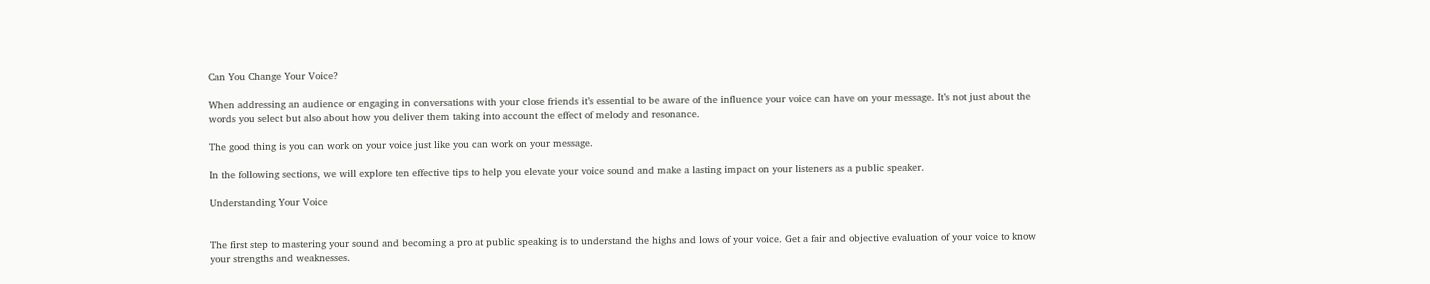Can You Change Your Voice?

When addressing an audience or engaging in conversations with your close friends it’s essential to be aware of the influence your voice can have on your message. It’s not just about the words you select but also about how you deliver them taking into account the effect of melody and resonance.

The good thing is you can work on your voice just like you can work on your message.

In the following sections, we will explore ten effective tips to help you elevate your voice sound and make a lasting impact on your listeners as a public speaker.

Understanding Your Voice


The first step to mastering your sound and becoming a pro at public speaking is to understand the highs and lows of your voice. Get a fair and objective evaluation of your voice to know your strengths and weaknesses.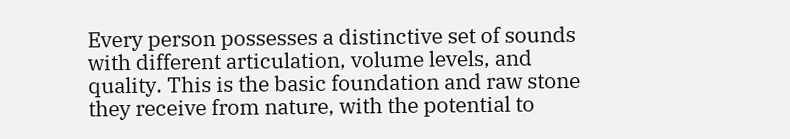Every person possesses a distinctive set of sounds with different articulation, volume levels, and quality. This is the basic foundation and raw stone they receive from nature, with the potential to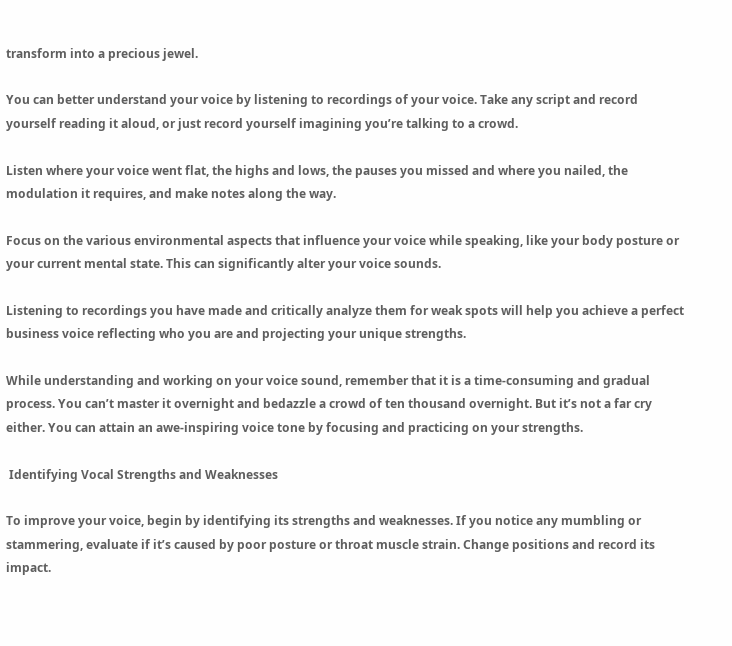transform into a precious jewel.

You can better understand your voice by listening to recordings of your voice. Take any script and record yourself reading it aloud, or just record yourself imagining you’re talking to a crowd.

Listen where your voice went flat, the highs and lows, the pauses you missed and where you nailed, the modulation it requires, and make notes along the way.

Focus on the various environmental aspects that influence your voice while speaking, like your body posture or your current mental state. This can significantly alter your voice sounds.

Listening to recordings you have made and critically analyze them for weak spots will help you achieve a perfect business voice reflecting who you are and projecting your unique strengths.

While understanding and working on your voice sound, remember that it is a time-consuming and gradual process. You can’t master it overnight and bedazzle a crowd of ten thousand overnight. But it’s not a far cry either. You can attain an awe-inspiring voice tone by focusing and practicing on your strengths.

 Identifying Vocal Strengths and Weaknesses

To improve your voice, begin by identifying its strengths and weaknesses. If you notice any mumbling or stammering, evaluate if it’s caused by poor posture or throat muscle strain. Change positions and record its impact.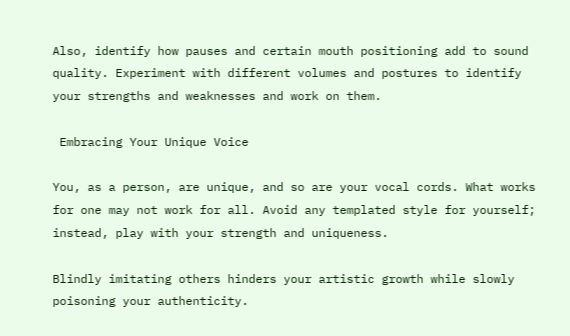Also, identify how pauses and certain mouth positioning add to sound quality. Experiment with different volumes and postures to identify your strengths and weaknesses and work on them.

 Embracing Your Unique Voice

You, as a person, are unique, and so are your vocal cords. What works for one may not work for all. Avoid any templated style for yourself; instead, play with your strength and uniqueness.

Blindly imitating others hinders your artistic growth while slowly poisoning your authenticity.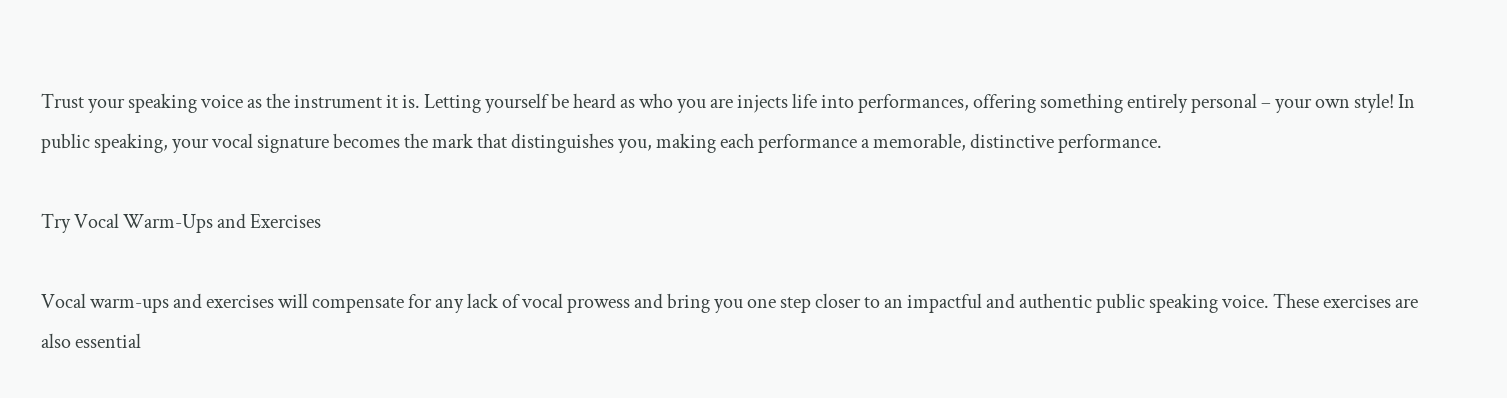Trust your speaking voice as the instrument it is. Letting yourself be heard as who you are injects life into performances, offering something entirely personal – your own style! In public speaking, your vocal signature becomes the mark that distinguishes you, making each performance a memorable, distinctive performance.

Try Vocal Warm-Ups and Exercises

Vocal warm-ups and exercises will compensate for any lack of vocal prowess and bring you one step closer to an impactful and authentic public speaking voice. These exercises are also essential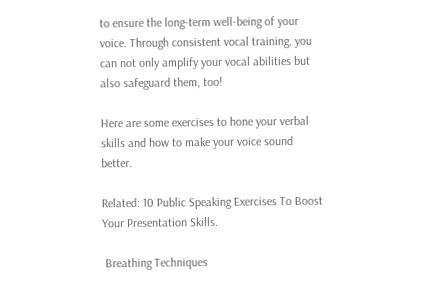to ensure the long-term well-being of your voice. Through consistent vocal training, you can not only amplify your vocal abilities but also safeguard them, too!

Here are some exercises to hone your verbal skills and how to make your voice sound better.

Related: 10 Public Speaking Exercises To Boost Your Presentation Skills.

 Breathing Techniques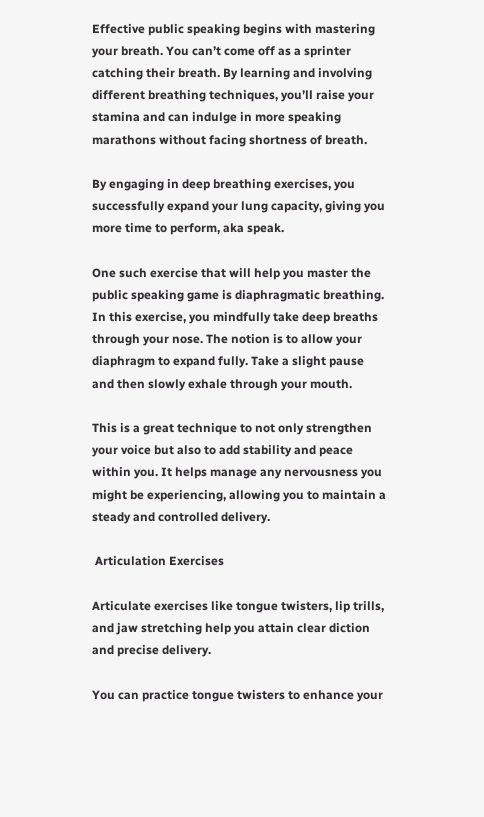Effective public speaking begins with mastering your breath. You can’t come off as a sprinter catching their breath. By learning and involving different breathing techniques, you’ll raise your stamina and can indulge in more speaking marathons without facing shortness of breath.

By engaging in deep breathing exercises, you successfully expand your lung capacity, giving you more time to perform, aka speak.

One such exercise that will help you master the public speaking game is diaphragmatic breathing. In this exercise, you mindfully take deep breaths through your nose. The notion is to allow your diaphragm to expand fully. Take a slight pause and then slowly exhale through your mouth.

This is a great technique to not only strengthen your voice but also to add stability and peace within you. It helps manage any nervousness you might be experiencing, allowing you to maintain a steady and controlled delivery.

 Articulation Exercises

Articulate exercises like tongue twisters, lip trills, and jaw stretching help you attain clear diction and precise delivery.

You can practice tongue twisters to enhance your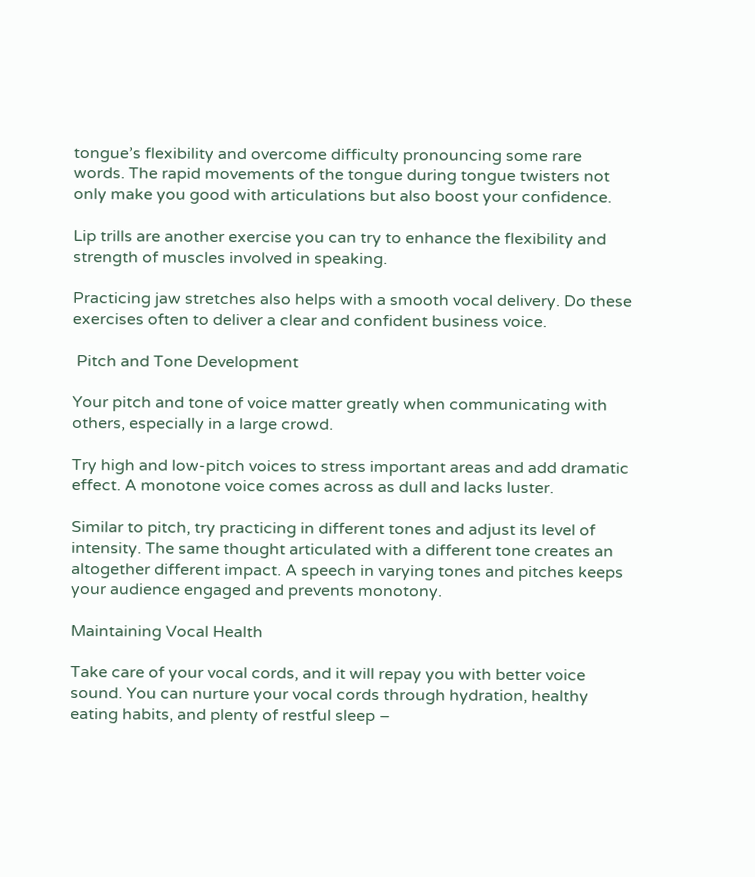tongue’s flexibility and overcome difficulty pronouncing some rare words. The rapid movements of the tongue during tongue twisters not only make you good with articulations but also boost your confidence.

Lip trills are another exercise you can try to enhance the flexibility and strength of muscles involved in speaking.

Practicing jaw stretches also helps with a smooth vocal delivery. Do these exercises often to deliver a clear and confident business voice.

 Pitch and Tone Development

Your pitch and tone of voice matter greatly when communicating with others, especially in a large crowd.

Try high and low-pitch voices to stress important areas and add dramatic effect. A monotone voice comes across as dull and lacks luster.

Similar to pitch, try practicing in different tones and adjust its level of intensity. The same thought articulated with a different tone creates an altogether different impact. A speech in varying tones and pitches keeps your audience engaged and prevents monotony.

Maintaining Vocal Health

Take care of your vocal cords, and it will repay you with better voice sound. You can nurture your vocal cords through hydration, healthy eating habits, and plenty of restful sleep –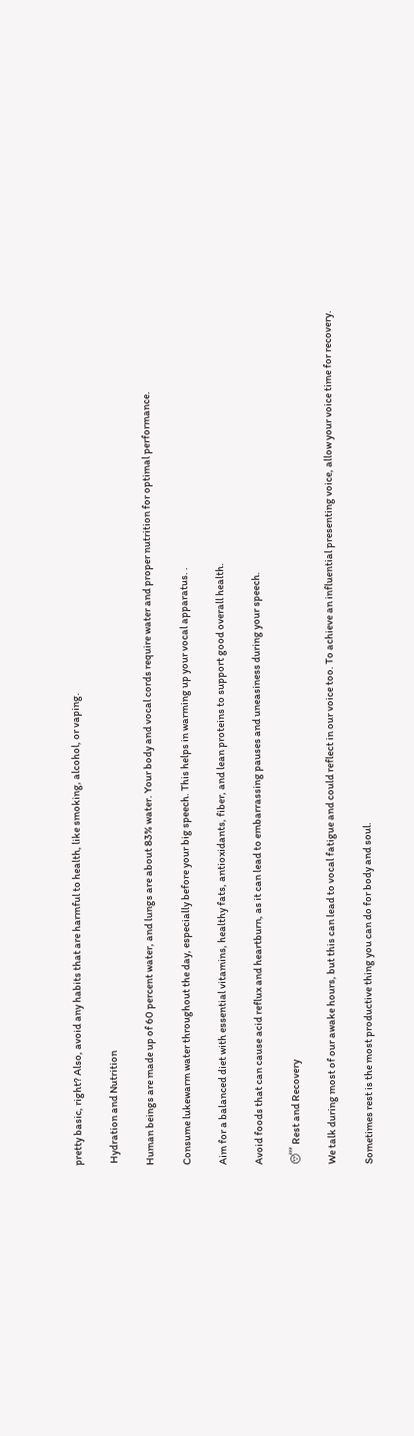pretty basic, right? Also, avoid any habits that are harmful to health, like smoking, alcohol, or vaping.

 Hydration and Nutrition

Human beings are made up of 60 percent water, and lungs are about 83% water. Your body and vocal cords require water and proper nutrition for optimal performance.

Consume lukewarm water throughout the day, especially before your big speech. This helps in warming up your vocal apparatus. .

Aim for a balanced diet with essential vitamins, healthy fats, antioxidants, fiber, and lean proteins to support good overall health.

Avoid foods that can cause acid reflux and heartburn, as it can lead to embarrassing pauses and uneasiness during your speech.

😴 Rest and Recovery

We talk during most of our awake hours, but this can lead to vocal fatigue and could reflect in our voice too. To achieve an influential presenting voice, allow your voice time for recovery.

Sometimes rest is the most productive thing you can do for body and soul.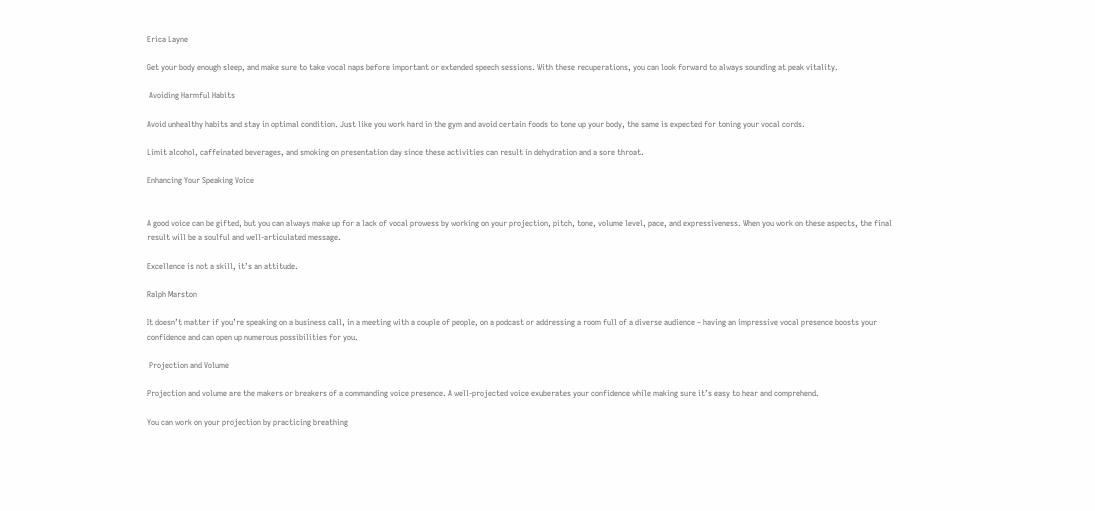Erica Layne

Get your body enough sleep, and make sure to take vocal naps before important or extended speech sessions. With these recuperations, you can look forward to always sounding at peak vitality.

 Avoiding Harmful Habits

Avoid unhealthy habits and stay in optimal condition. Just like you work hard in the gym and avoid certain foods to tone up your body, the same is expected for toning your vocal cords.

Limit alcohol, caffeinated beverages, and smoking on presentation day since these activities can result in dehydration and a sore throat.

Enhancing Your Speaking Voice


A good voice can be gifted, but you can always make up for a lack of vocal prowess by working on your projection, pitch, tone, volume level, pace, and expressiveness. When you work on these aspects, the final result will be a soulful and well-articulated message.

Excellence is not a skill, it’s an attitude.

Ralph Marston

It doesn’t matter if you’re speaking on a business call, in a meeting with a couple of people, on a podcast or addressing a room full of a diverse audience – having an impressive vocal presence boosts your confidence and can open up numerous possibilities for you.

 Projection and Volume

Projection and volume are the makers or breakers of a commanding voice presence. A well-projected voice exuberates your confidence while making sure it’s easy to hear and comprehend.

You can work on your projection by practicing breathing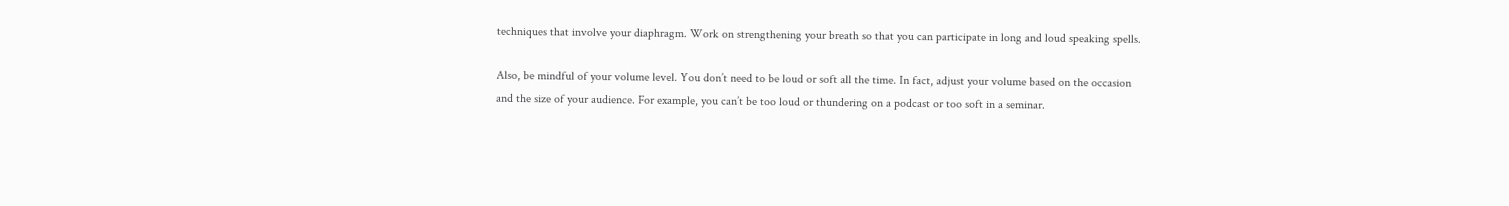techniques that involve your diaphragm. Work on strengthening your breath so that you can participate in long and loud speaking spells.

Also, be mindful of your volume level. You don’t need to be loud or soft all the time. In fact, adjust your volume based on the occasion and the size of your audience. For example, you can’t be too loud or thundering on a podcast or too soft in a seminar.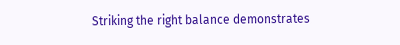Striking the right balance demonstrates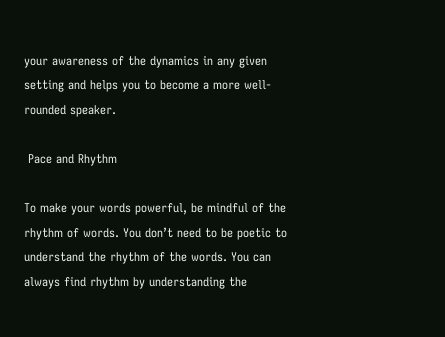your awareness of the dynamics in any given setting and helps you to become a more well-rounded speaker.

 Pace and Rhythm

To make your words powerful, be mindful of the rhythm of words. You don’t need to be poetic to understand the rhythm of the words. You can always find rhythm by understanding the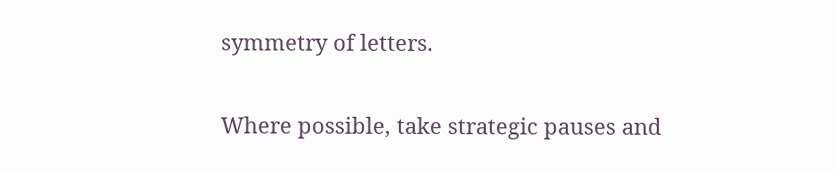symmetry of letters.

Where possible, take strategic pauses and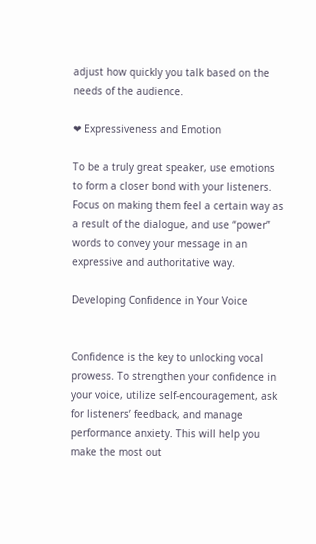adjust how quickly you talk based on the needs of the audience.

❤ Expressiveness and Emotion

To be a truly great speaker, use emotions to form a closer bond with your listeners. Focus on making them feel a certain way as a result of the dialogue, and use “power” words to convey your message in an expressive and authoritative way.

Developing Confidence in Your Voice


Confidence is the key to unlocking vocal prowess. To strengthen your confidence in your voice, utilize self-encouragement, ask for listeners’ feedback, and manage performance anxiety. This will help you make the most out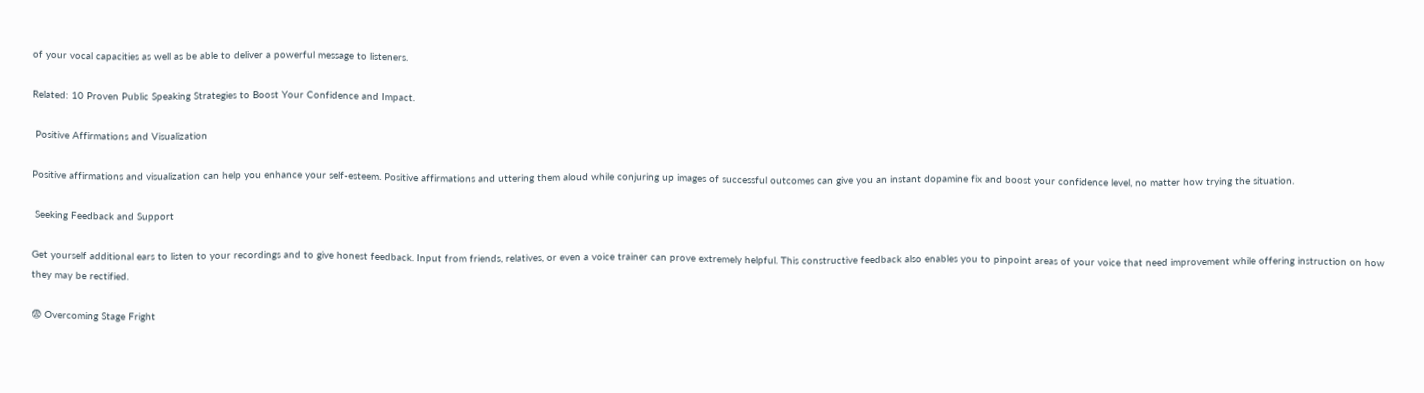of your vocal capacities as well as be able to deliver a powerful message to listeners.

Related: 10 Proven Public Speaking Strategies to Boost Your Confidence and Impact.

 Positive Affirmations and Visualization

Positive affirmations and visualization can help you enhance your self-esteem. Positive affirmations and uttering them aloud while conjuring up images of successful outcomes can give you an instant dopamine fix and boost your confidence level, no matter how trying the situation.

 Seeking Feedback and Support

Get yourself additional ears to listen to your recordings and to give honest feedback. Input from friends, relatives, or even a voice trainer can prove extremely helpful. This constructive feedback also enables you to pinpoint areas of your voice that need improvement while offering instruction on how they may be rectified.

😨 Overcoming Stage Fright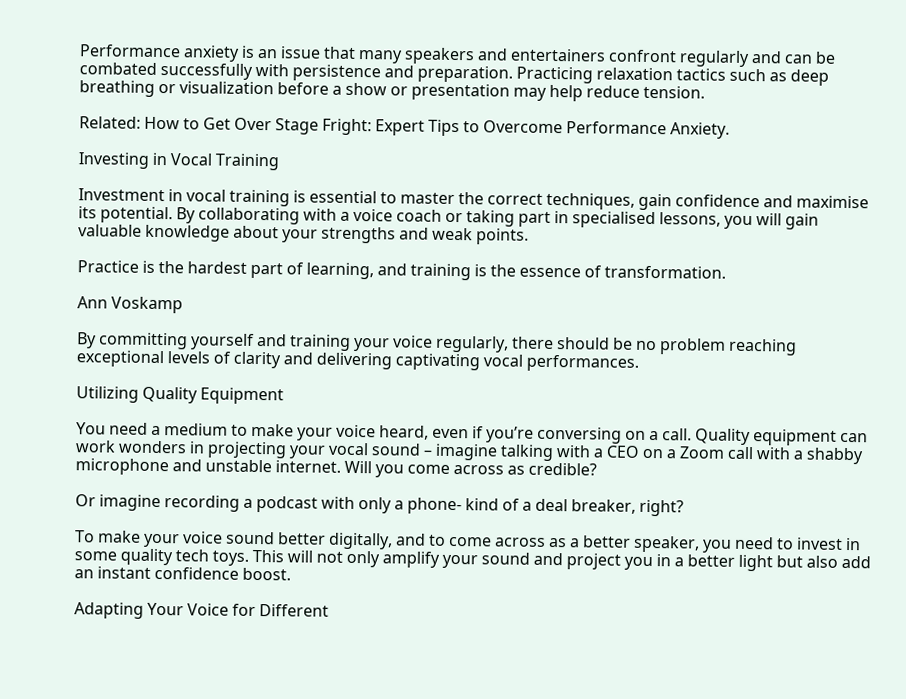Performance anxiety is an issue that many speakers and entertainers confront regularly and can be combated successfully with persistence and preparation. Practicing relaxation tactics such as deep breathing or visualization before a show or presentation may help reduce tension.

Related: How to Get Over Stage Fright: Expert Tips to Overcome Performance Anxiety.

Investing in Vocal Training

Investment in vocal training is essential to master the correct techniques, gain confidence and maximise its potential. By collaborating with a voice coach or taking part in specialised lessons, you will gain valuable knowledge about your strengths and weak points.

Practice is the hardest part of learning, and training is the essence of transformation.

Ann Voskamp

By committing yourself and training your voice regularly, there should be no problem reaching exceptional levels of clarity and delivering captivating vocal performances.

Utilizing Quality Equipment

You need a medium to make your voice heard, even if you’re conversing on a call. Quality equipment can work wonders in projecting your vocal sound – imagine talking with a CEO on a Zoom call with a shabby microphone and unstable internet. Will you come across as credible?

Or imagine recording a podcast with only a phone- kind of a deal breaker, right?

To make your voice sound better digitally, and to come across as a better speaker, you need to invest in some quality tech toys. This will not only amplify your sound and project you in a better light but also add an instant confidence boost.

Adapting Your Voice for Different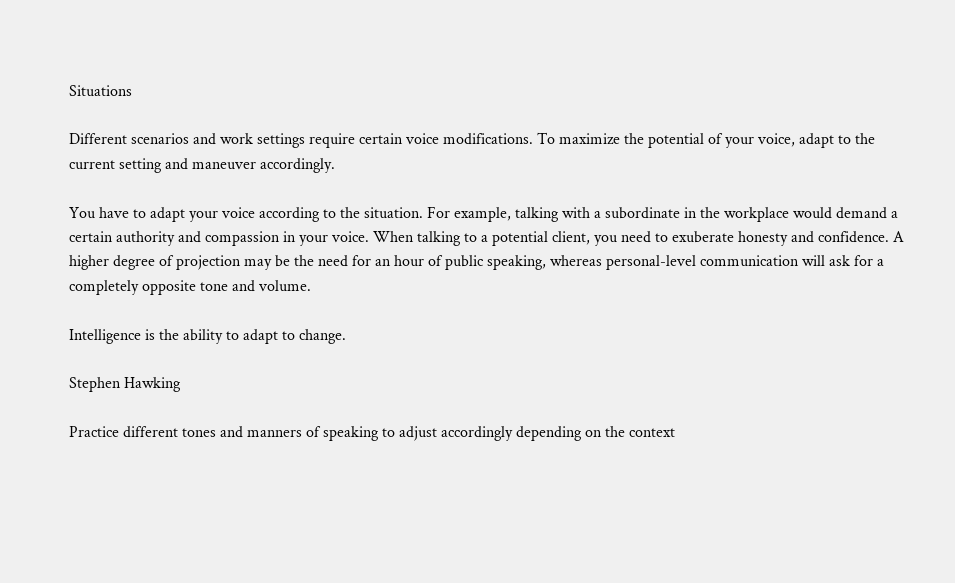Situations

Different scenarios and work settings require certain voice modifications. To maximize the potential of your voice, adapt to the current setting and maneuver accordingly.

You have to adapt your voice according to the situation. For example, talking with a subordinate in the workplace would demand a certain authority and compassion in your voice. When talking to a potential client, you need to exuberate honesty and confidence. A higher degree of projection may be the need for an hour of public speaking, whereas personal-level communication will ask for a completely opposite tone and volume.

Intelligence is the ability to adapt to change.

Stephen Hawking

Practice different tones and manners of speaking to adjust accordingly depending on the context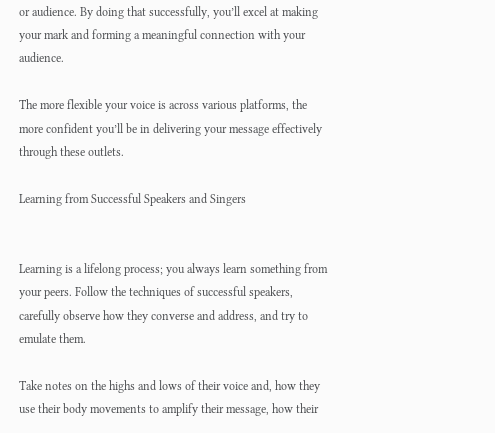or audience. By doing that successfully, you’ll excel at making your mark and forming a meaningful connection with your audience.

The more flexible your voice is across various platforms, the more confident you’ll be in delivering your message effectively through these outlets.

Learning from Successful Speakers and Singers


Learning is a lifelong process; you always learn something from your peers. Follow the techniques of successful speakers, carefully observe how they converse and address, and try to emulate them.

Take notes on the highs and lows of their voice and, how they use their body movements to amplify their message, how their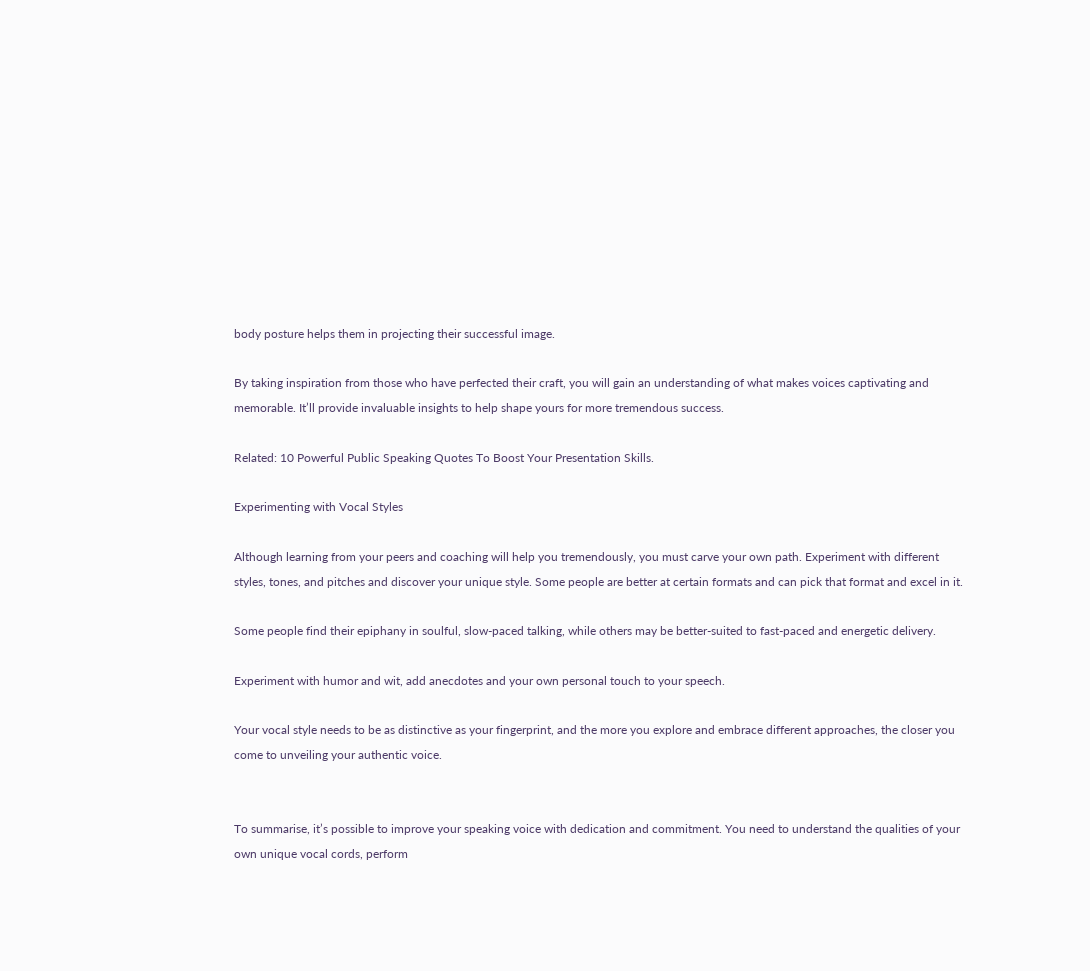body posture helps them in projecting their successful image.

By taking inspiration from those who have perfected their craft, you will gain an understanding of what makes voices captivating and memorable. It’ll provide invaluable insights to help shape yours for more tremendous success.

Related: 10 Powerful Public Speaking Quotes To Boost Your Presentation Skills.

Experimenting with Vocal Styles

Although learning from your peers and coaching will help you tremendously, you must carve your own path. Experiment with different styles, tones, and pitches and discover your unique style. Some people are better at certain formats and can pick that format and excel in it.

Some people find their epiphany in soulful, slow-paced talking, while others may be better-suited to fast-paced and energetic delivery.

Experiment with humor and wit, add anecdotes and your own personal touch to your speech.

Your vocal style needs to be as distinctive as your fingerprint, and the more you explore and embrace different approaches, the closer you come to unveiling your authentic voice.


To summarise, it’s possible to improve your speaking voice with dedication and commitment. You need to understand the qualities of your own unique vocal cords, perform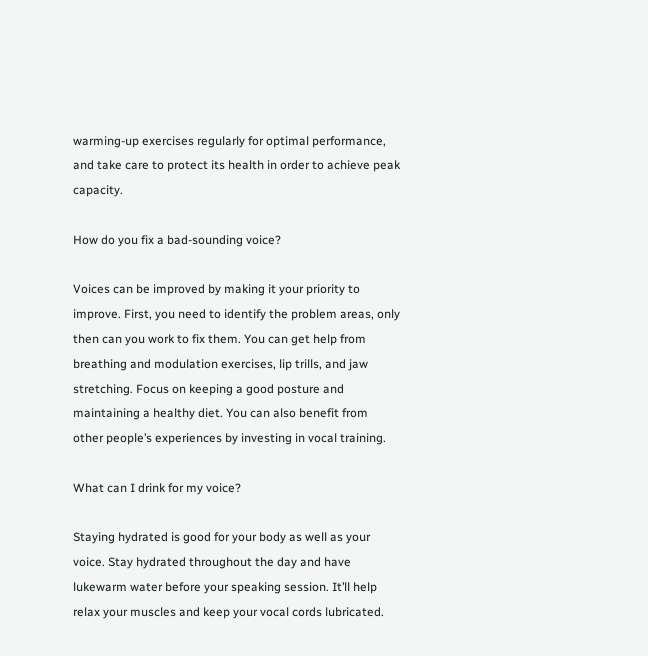warming-up exercises regularly for optimal performance, and take care to protect its health in order to achieve peak capacity.

How do you fix a bad-sounding voice?

Voices can be improved by making it your priority to improve. First, you need to identify the problem areas, only then can you work to fix them. You can get help from breathing and modulation exercises, lip trills, and jaw stretching. Focus on keeping a good posture and maintaining a healthy diet. You can also benefit from other people’s experiences by investing in vocal training.

What can I drink for my voice?

Staying hydrated is good for your body as well as your voice. Stay hydrated throughout the day and have lukewarm water before your speaking session. It’ll help relax your muscles and keep your vocal cords lubricated.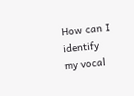How can I identify my vocal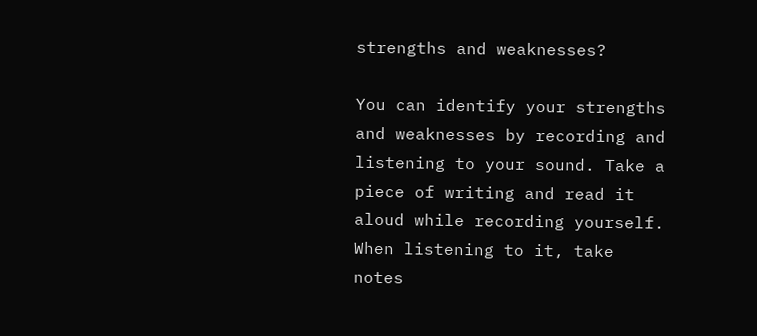strengths and weaknesses?

You can identify your strengths and weaknesses by recording and listening to your sound. Take a piece of writing and read it aloud while recording yourself. When listening to it, take notes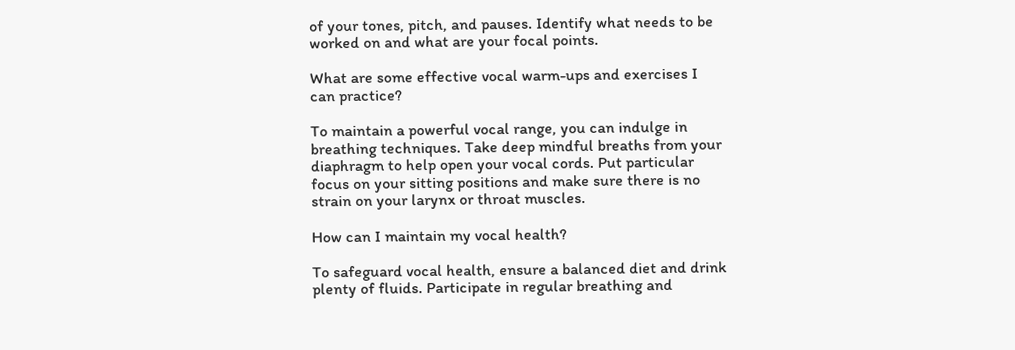of your tones, pitch, and pauses. Identify what needs to be worked on and what are your focal points.

What are some effective vocal warm-ups and exercises I can practice?

To maintain a powerful vocal range, you can indulge in breathing techniques. Take deep mindful breaths from your diaphragm to help open your vocal cords. Put particular focus on your sitting positions and make sure there is no strain on your larynx or throat muscles.

How can I maintain my vocal health?

To safeguard vocal health, ensure a balanced diet and drink plenty of fluids. Participate in regular breathing and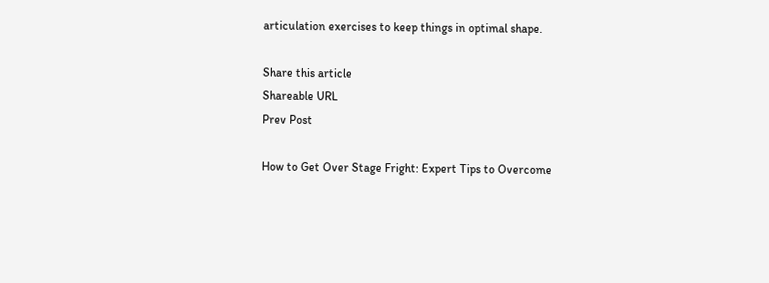articulation exercises to keep things in optimal shape.

Share this article
Shareable URL
Prev Post

How to Get Over Stage Fright: Expert Tips to Overcome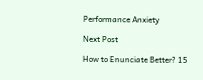Performance Anxiety

Next Post

How to Enunciate Better? 15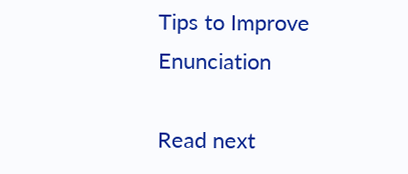Tips to Improve Enunciation

Read next